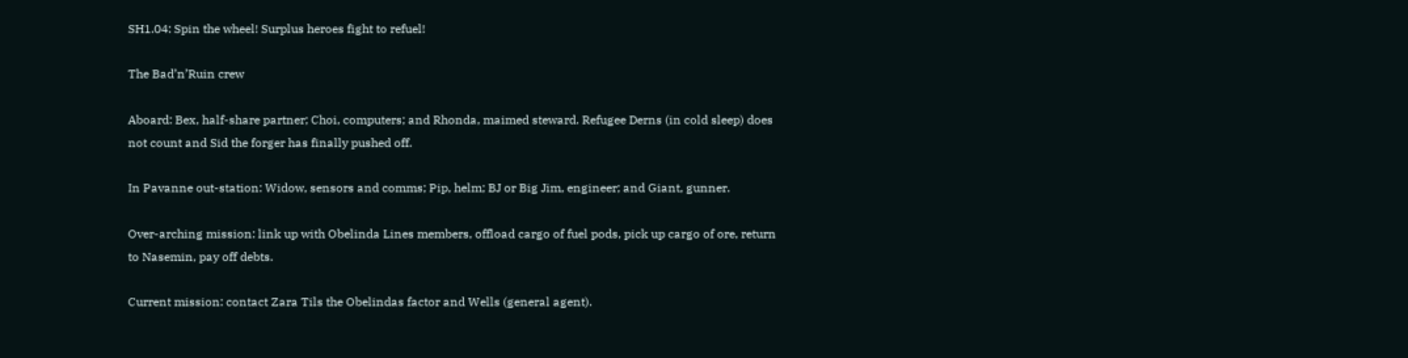SH1.04: Spin the wheel! Surplus heroes fight to refuel!

The Bad’n’Ruin crew

Aboard: Bex, half-share partner; Choi, computers; and Rhonda, maimed steward. Refugee Derns (in cold sleep) does not count and Sid the forger has finally pushed off.

In Pavanne out-station: Widow, sensors and comms; Pip, helm; BJ or Big Jim, engineer; and Giant, gunner.

Over-arching mission: link up with Obelinda Lines members, offload cargo of fuel pods, pick up cargo of ore, return to Nasemin, pay off debts.

Current mission: contact Zara Tils the Obelindas factor and Wells (general agent).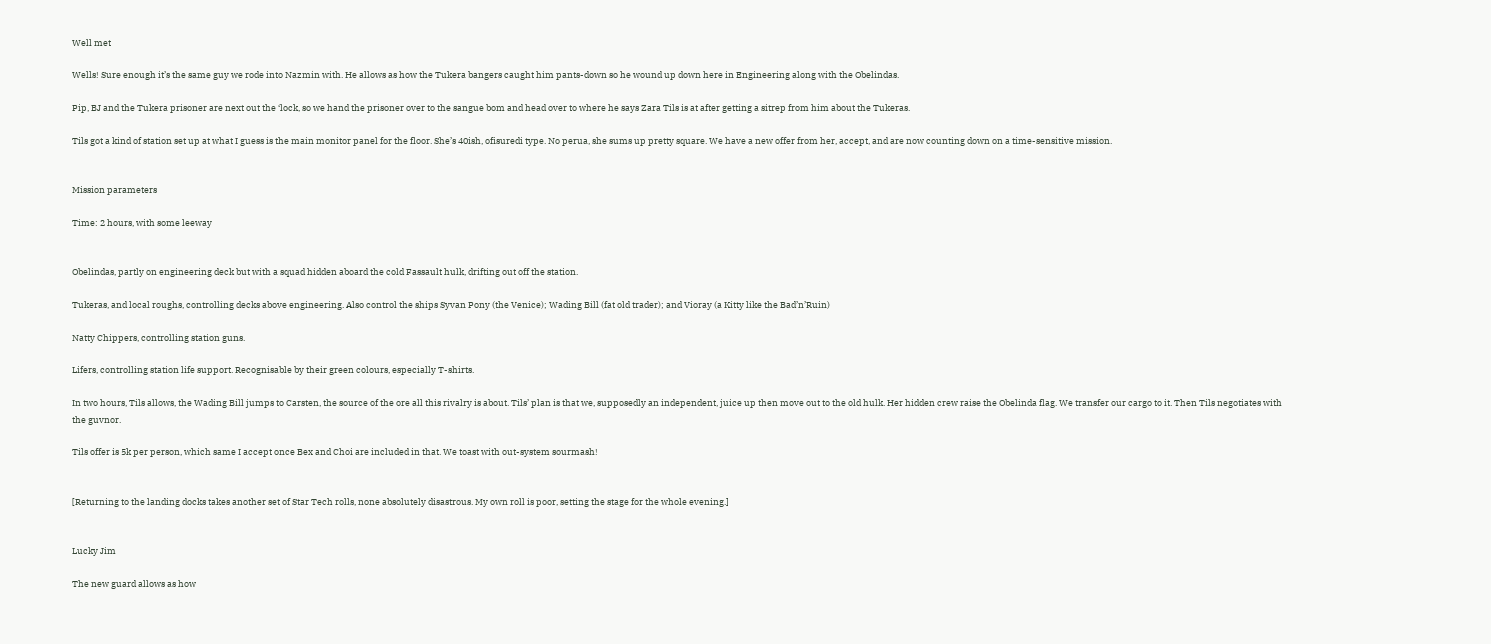Well met

Wells! Sure enough it’s the same guy we rode into Nazmin with. He allows as how the Tukera bangers caught him pants-down so he wound up down here in Engineering along with the Obelindas.

Pip, BJ and the Tukera prisoner are next out the ‘lock, so we hand the prisoner over to the sangue bom and head over to where he says Zara Tils is at after getting a sitrep from him about the Tukeras.

Tils got a kind of station set up at what I guess is the main monitor panel for the floor. She’s 40ish, ofisuredi type. No perua, she sums up pretty square. We have a new offer from her, accept, and are now counting down on a time-sensitive mission.


Mission parameters

Time: 2 hours, with some leeway


Obelindas, partly on engineering deck but with a squad hidden aboard the cold Fassault hulk, drifting out off the station.

Tukeras, and local roughs, controlling decks above engineering. Also control the ships Syvan Pony (the Venice); Wading Bill (fat old trader); and Vioray (a Kitty like the Bad’n’Ruin)

Natty Chippers, controlling station guns.

Lifers, controlling station life support. Recognisable by their green colours, especially T-shirts.

In two hours, Tils allows, the Wading Bill jumps to Carsten, the source of the ore all this rivalry is about. Tils’ plan is that we, supposedly an independent, juice up then move out to the old hulk. Her hidden crew raise the Obelinda flag. We transfer our cargo to it. Then Tils negotiates with the guvnor.

Tils offer is 5k per person, which same I accept once Bex and Choi are included in that. We toast with out-system sourmash!


[Returning to the landing docks takes another set of Star Tech rolls, none absolutely disastrous. My own roll is poor, setting the stage for the whole evening.]


Lucky Jim

The new guard allows as how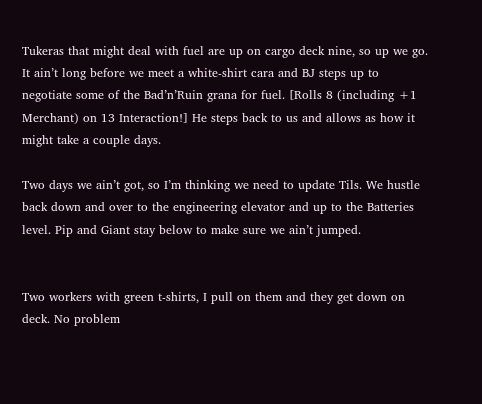Tukeras that might deal with fuel are up on cargo deck nine, so up we go. It ain’t long before we meet a white-shirt cara and BJ steps up to negotiate some of the Bad’n’Ruin grana for fuel. [Rolls 8 (including +1 Merchant) on 13 Interaction!] He steps back to us and allows as how it might take a couple days.

Two days we ain’t got, so I’m thinking we need to update Tils. We hustle back down and over to the engineering elevator and up to the Batteries level. Pip and Giant stay below to make sure we ain’t jumped.


Two workers with green t-shirts, I pull on them and they get down on deck. No problem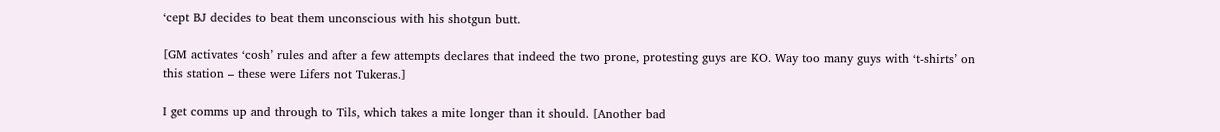‘cept BJ decides to beat them unconscious with his shotgun butt.

[GM activates ‘cosh’ rules and after a few attempts declares that indeed the two prone, protesting guys are KO. Way too many guys with ‘t-shirts’ on this station – these were Lifers not Tukeras.]

I get comms up and through to Tils, which takes a mite longer than it should. [Another bad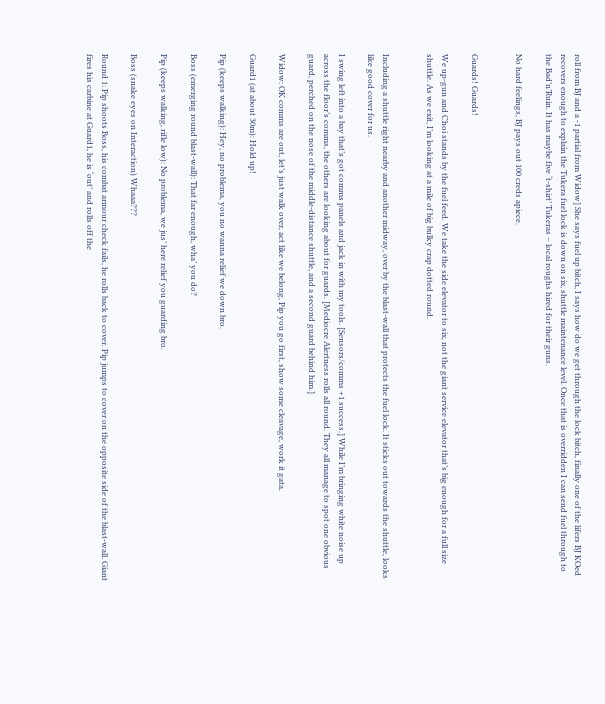roll from BJ and a -1 partial from Widow] She says fuel up bitch, I says how do we get through the lock bitch, finally one of the lifers BJ KOed recovers enough to explain the Tukera fuel lock is down on six, shuttle maintenance level. Once that is overridden I can send fuel through to the Bad’n’Ruin. It has maybe five ‘t-shirt’ Tukeras – local roughs hired for their guns.

No hard feelings, BJ pays out 100 creds apiece.


Guards! Guards!

We up-gun and Choi stands by the fuel feed. We take the side elevator to six, not the giant service elevator that’s big enough for a full size shuttle. As we exit, I’m looking at a mile of big bulky crap dotted round.


Including a shuttle right nearby and another midway, over by the blast-wall that protects the fuel lock. It sticks out towards the shuttle, looks like good cover for us.

I swing left into a bay that’s got comms panels and jack in with my tools. [Sensors/comms +1 success.] While I’m bringing white noise up across the floor’s comms, the others are looking about for guards. [Mediocre Alertness rolls all round. They all manage to spot one obvious guard, perched on the nose of the middle-distance shuttle, and a second guard behind him.]

Widow: OK comms are out, let’s just walk over, act like we belong, Pip you go first, show some cleavage, work it gata.

Guard1 (at about 30m): Hold up!

Pip (keeps walking): Hey, no problema, you no wanna relief we down bro.

Boss (emerging round blast-wall): That far enough, wha’ you do?

Pip (keeps walking, rifle low): No problema, we jus’ here relief you guarding bro.

Boss (snake eyes on Interaction) Whaaa???

Round 1: Pip shoots Boss, his combat armour check fails, he rolls back to cover. Pip jumps to cover on the opposite side of the blast-wall. Giant fires his carbine at Guard1, he is ‘out’ and rolls off the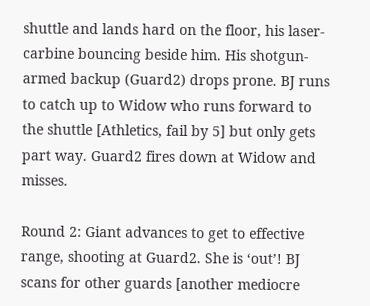shuttle and lands hard on the floor, his laser-carbine bouncing beside him. His shotgun-armed backup (Guard2) drops prone. BJ runs to catch up to Widow who runs forward to the shuttle [Athletics, fail by 5] but only gets part way. Guard2 fires down at Widow and misses.

Round 2: Giant advances to get to effective range, shooting at Guard2. She is ‘out’! BJ scans for other guards [another mediocre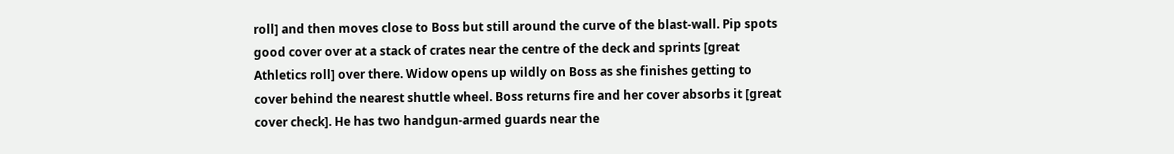roll] and then moves close to Boss but still around the curve of the blast-wall. Pip spots good cover over at a stack of crates near the centre of the deck and sprints [great Athletics roll] over there. Widow opens up wildly on Boss as she finishes getting to cover behind the nearest shuttle wheel. Boss returns fire and her cover absorbs it [great cover check]. He has two handgun-armed guards near the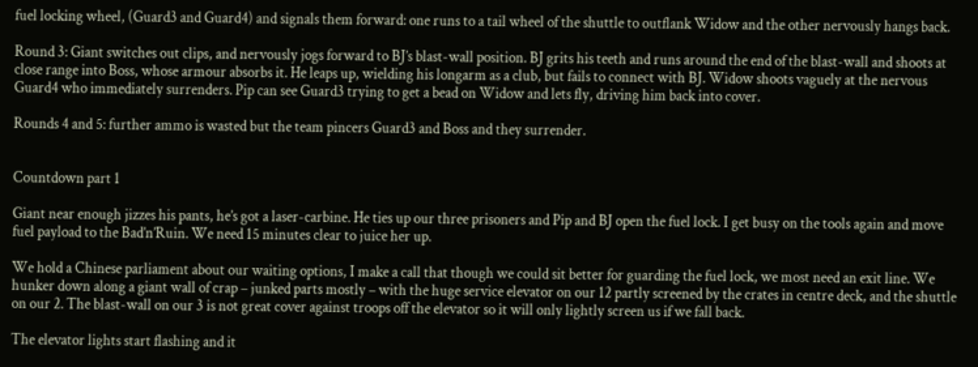fuel locking wheel, (Guard3 and Guard4) and signals them forward: one runs to a tail wheel of the shuttle to outflank Widow and the other nervously hangs back.

Round 3: Giant switches out clips, and nervously jogs forward to BJ’s blast-wall position. BJ grits his teeth and runs around the end of the blast-wall and shoots at close range into Boss, whose armour absorbs it. He leaps up, wielding his longarm as a club, but fails to connect with BJ. Widow shoots vaguely at the nervous Guard4 who immediately surrenders. Pip can see Guard3 trying to get a bead on Widow and lets fly, driving him back into cover.

Rounds 4 and 5: further ammo is wasted but the team pincers Guard3 and Boss and they surrender.


Countdown part 1

Giant near enough jizzes his pants, he’s got a laser-carbine. He ties up our three prisoners and Pip and BJ open the fuel lock. I get busy on the tools again and move fuel payload to the Bad’n’Ruin. We need 15 minutes clear to juice her up.

We hold a Chinese parliament about our waiting options, I make a call that though we could sit better for guarding the fuel lock, we most need an exit line. We hunker down along a giant wall of crap – junked parts mostly – with the huge service elevator on our 12 partly screened by the crates in centre deck, and the shuttle on our 2. The blast-wall on our 3 is not great cover against troops off the elevator so it will only lightly screen us if we fall back.

The elevator lights start flashing and it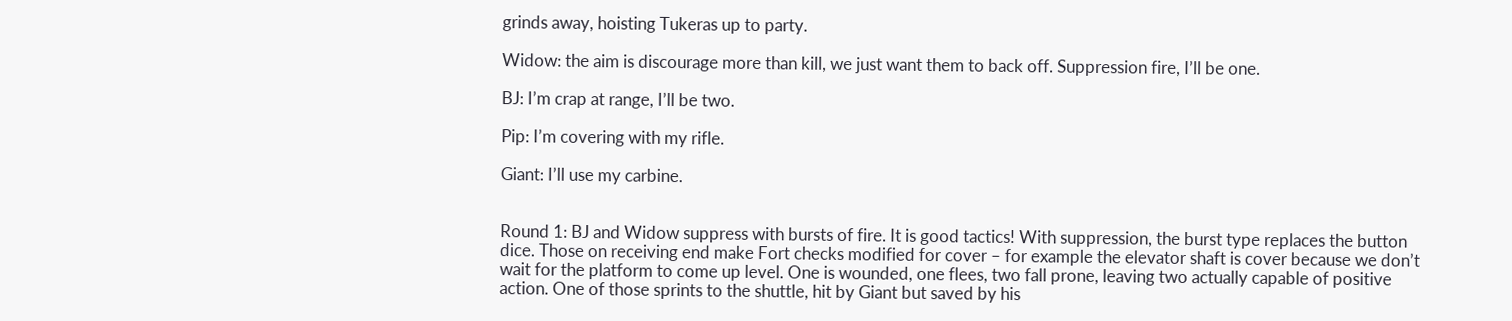grinds away, hoisting Tukeras up to party.

Widow: the aim is discourage more than kill, we just want them to back off. Suppression fire, I’ll be one.

BJ: I’m crap at range, I’ll be two.

Pip: I’m covering with my rifle.

Giant: I’ll use my carbine.


Round 1: BJ and Widow suppress with bursts of fire. It is good tactics! With suppression, the burst type replaces the button dice. Those on receiving end make Fort checks modified for cover – for example the elevator shaft is cover because we don’t wait for the platform to come up level. One is wounded, one flees, two fall prone, leaving two actually capable of positive action. One of those sprints to the shuttle, hit by Giant but saved by his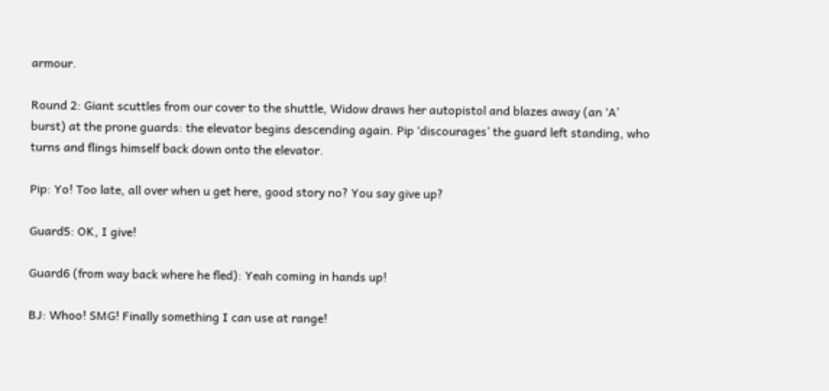armour.

Round 2: Giant scuttles from our cover to the shuttle, Widow draws her autopistol and blazes away (an ‘A’ burst) at the prone guards: the elevator begins descending again. Pip ‘discourages’ the guard left standing, who turns and flings himself back down onto the elevator.

Pip: Yo! Too late, all over when u get here, good story no? You say give up?

Guard5: OK, I give!

Guard6 (from way back where he fled): Yeah coming in hands up!

BJ: Whoo! SMG! Finally something I can use at range!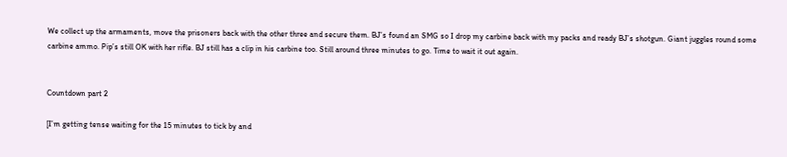We collect up the armaments, move the prisoners back with the other three and secure them. BJ’s found an SMG so I drop my carbine back with my packs and ready BJ’s shotgun. Giant juggles round some carbine ammo. Pip’s still OK with her rifle. BJ still has a clip in his carbine too. Still around three minutes to go. Time to wait it out again.


Countdown part 2

[I’m getting tense waiting for the 15 minutes to tick by and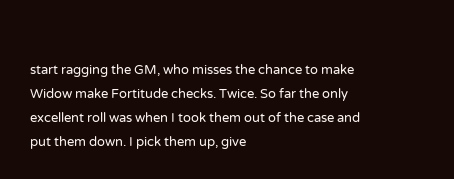start ragging the GM, who misses the chance to make Widow make Fortitude checks. Twice. So far the only excellent roll was when I took them out of the case and put them down. I pick them up, give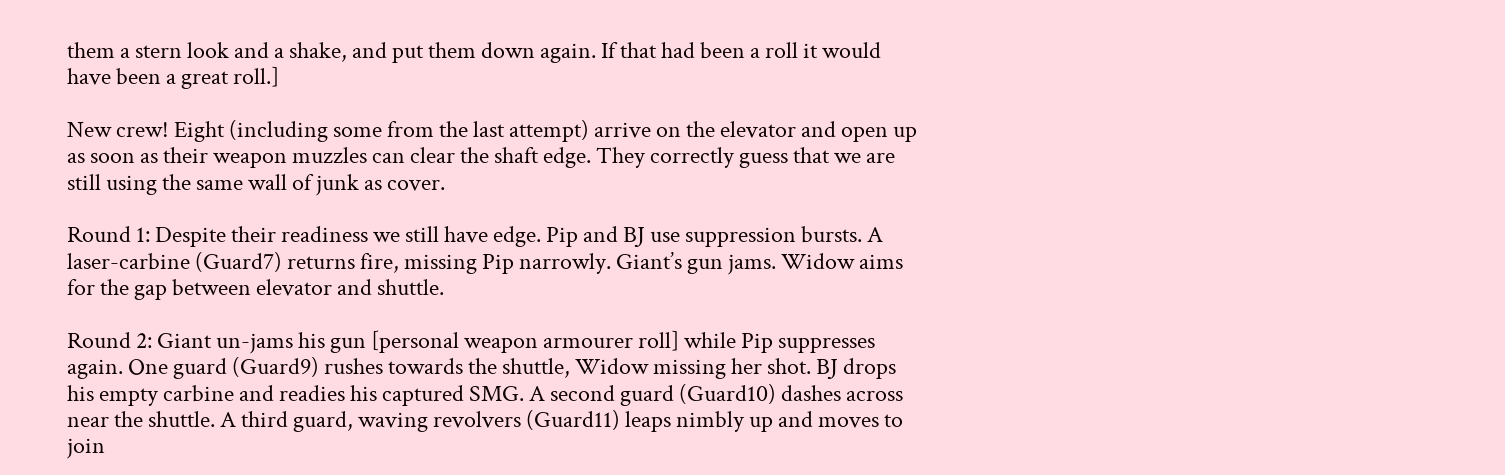them a stern look and a shake, and put them down again. If that had been a roll it would have been a great roll.]

New crew! Eight (including some from the last attempt) arrive on the elevator and open up as soon as their weapon muzzles can clear the shaft edge. They correctly guess that we are still using the same wall of junk as cover.

Round 1: Despite their readiness we still have edge. Pip and BJ use suppression bursts. A laser-carbine (Guard7) returns fire, missing Pip narrowly. Giant’s gun jams. Widow aims for the gap between elevator and shuttle.

Round 2: Giant un-jams his gun [personal weapon armourer roll] while Pip suppresses again. One guard (Guard9) rushes towards the shuttle, Widow missing her shot. BJ drops his empty carbine and readies his captured SMG. A second guard (Guard10) dashes across near the shuttle. A third guard, waving revolvers (Guard11) leaps nimbly up and moves to join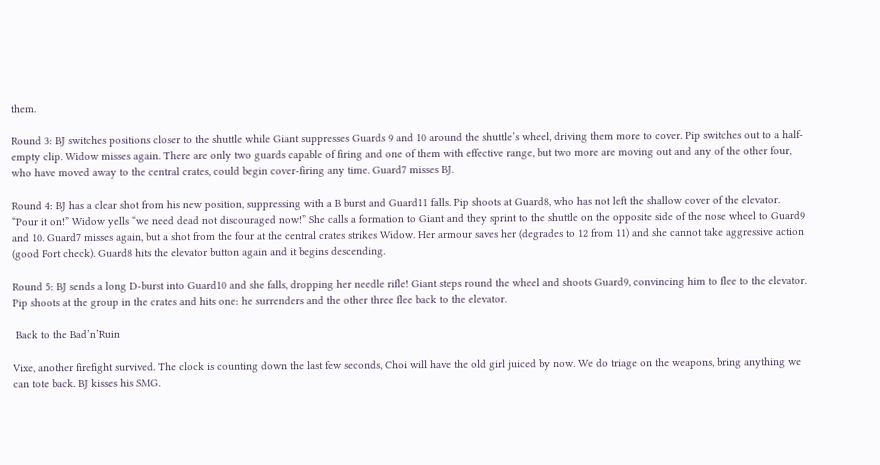them.

Round 3: BJ switches positions closer to the shuttle while Giant suppresses Guards 9 and 10 around the shuttle’s wheel, driving them more to cover. Pip switches out to a half-empty clip. Widow misses again. There are only two guards capable of firing and one of them with effective range, but two more are moving out and any of the other four, who have moved away to the central crates, could begin cover-firing any time. Guard7 misses BJ.

Round 4: BJ has a clear shot from his new position, suppressing with a B burst and Guard11 falls. Pip shoots at Guard8, who has not left the shallow cover of the elevator. “Pour it on!” Widow yells “we need dead not discouraged now!” She calls a formation to Giant and they sprint to the shuttle on the opposite side of the nose wheel to Guard9 and 10. Guard7 misses again, but a shot from the four at the central crates strikes Widow. Her armour saves her (degrades to 12 from 11) and she cannot take aggressive action (good Fort check). Guard8 hits the elevator button again and it begins descending.

Round 5: BJ sends a long D-burst into Guard10 and she falls, dropping her needle rifle! Giant steps round the wheel and shoots Guard9, convincing him to flee to the elevator. Pip shoots at the group in the crates and hits one: he surrenders and the other three flee back to the elevator.

 Back to the Bad’n’Ruin

Vixe, another firefight survived. The clock is counting down the last few seconds, Choi will have the old girl juiced by now. We do triage on the weapons, bring anything we can tote back. BJ kisses his SMG.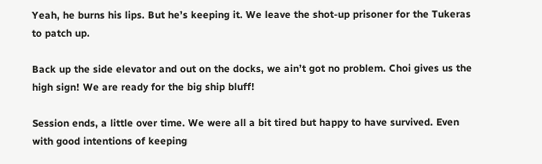Yeah, he burns his lips. But he’s keeping it. We leave the shot-up prisoner for the Tukeras to patch up.

Back up the side elevator and out on the docks, we ain’t got no problem. Choi gives us the high sign! We are ready for the big ship bluff!

Session ends, a little over time. We were all a bit tired but happy to have survived. Even with good intentions of keeping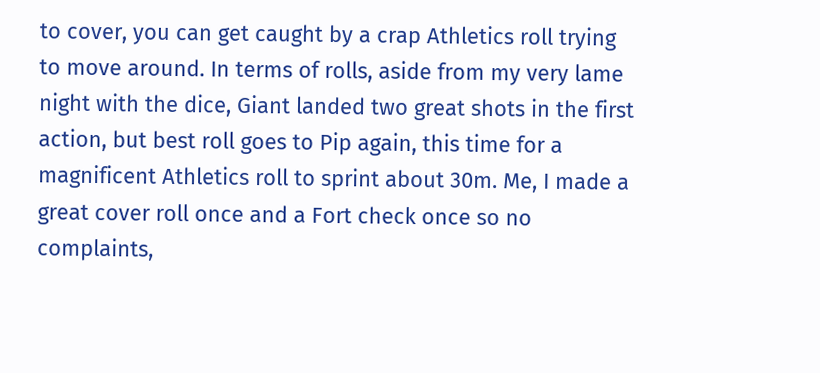to cover, you can get caught by a crap Athletics roll trying to move around. In terms of rolls, aside from my very lame night with the dice, Giant landed two great shots in the first action, but best roll goes to Pip again, this time for a magnificent Athletics roll to sprint about 30m. Me, I made a great cover roll once and a Fort check once so no complaints,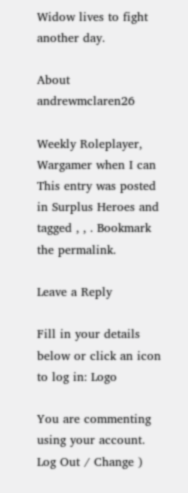Widow lives to fight another day.

About andrewmclaren26

Weekly Roleplayer, Wargamer when I can
This entry was posted in Surplus Heroes and tagged , , . Bookmark the permalink.

Leave a Reply

Fill in your details below or click an icon to log in: Logo

You are commenting using your account. Log Out / Change )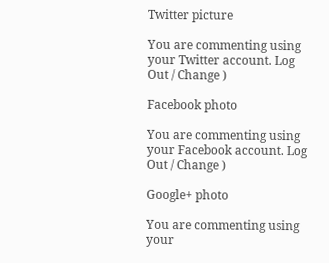Twitter picture

You are commenting using your Twitter account. Log Out / Change )

Facebook photo

You are commenting using your Facebook account. Log Out / Change )

Google+ photo

You are commenting using your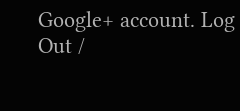Google+ account. Log Out /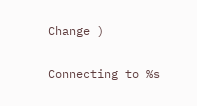Change )

Connecting to %s